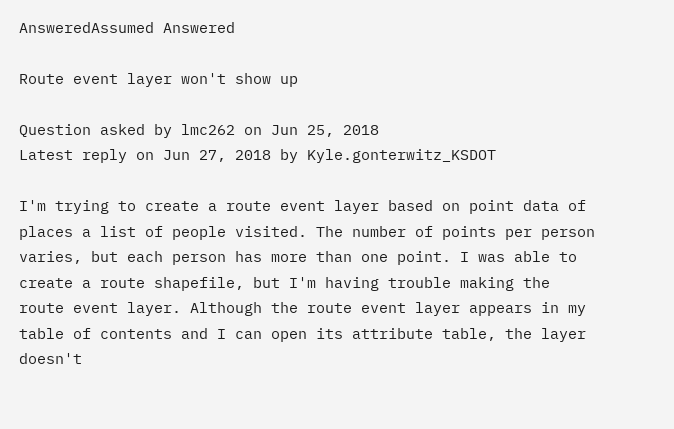AnsweredAssumed Answered

Route event layer won't show up

Question asked by lmc262 on Jun 25, 2018
Latest reply on Jun 27, 2018 by Kyle.gonterwitz_KSDOT

I'm trying to create a route event layer based on point data of places a list of people visited. The number of points per person varies, but each person has more than one point. I was able to create a route shapefile, but I'm having trouble making the route event layer. Although the route event layer appears in my table of contents and I can open its attribute table, the layer doesn't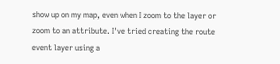show up on my map, even when I zoom to the layer or zoom to an attribute. I've tried creating the route event layer using a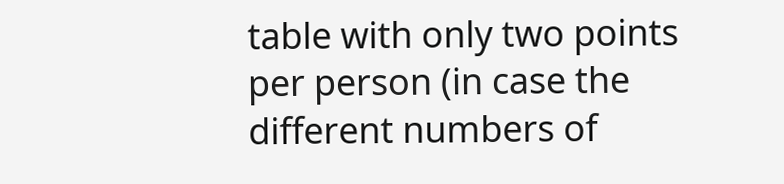table with only two points per person (in case the different numbers of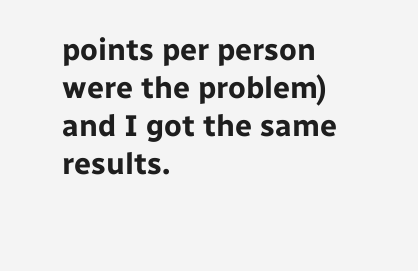points per person were the problem) and I got the same results.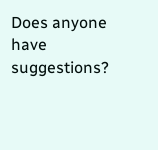Does anyone have suggestions?